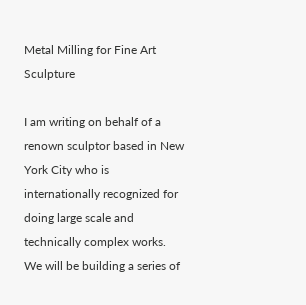Metal Milling for Fine Art Sculpture

I am writing on behalf of a renown sculptor based in New York City who is internationally recognized for doing large scale and technically complex works. We will be building a series of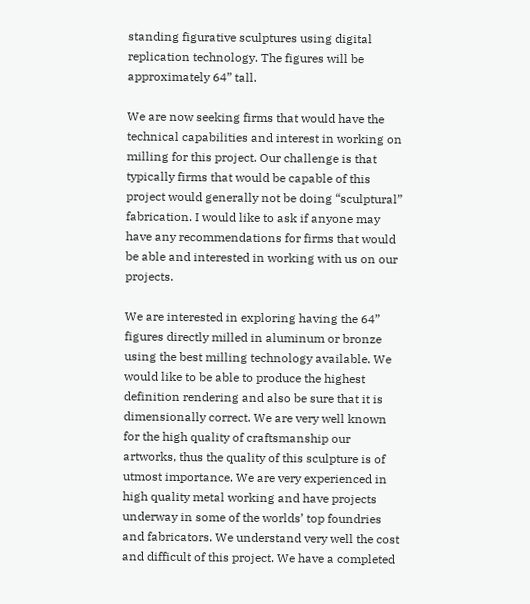standing figurative sculptures using digital replication technology. The figures will be approximately 64” tall.

We are now seeking firms that would have the technical capabilities and interest in working on milling for this project. Our challenge is that typically firms that would be capable of this project would generally not be doing “sculptural” fabrication. I would like to ask if anyone may have any recommendations for firms that would be able and interested in working with us on our projects.

We are interested in exploring having the 64” figures directly milled in aluminum or bronze using the best milling technology available. We would like to be able to produce the highest definition rendering and also be sure that it is dimensionally correct. We are very well known for the high quality of craftsmanship our artworks, thus the quality of this sculpture is of utmost importance. We are very experienced in high quality metal working and have projects underway in some of the worlds’ top foundries and fabricators. We understand very well the cost and difficult of this project. We have a completed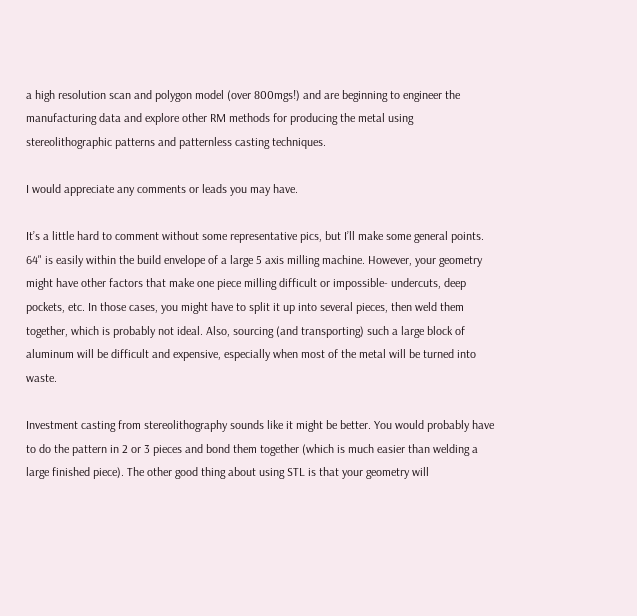a high resolution scan and polygon model (over 800mgs!) and are beginning to engineer the manufacturing data and explore other RM methods for producing the metal using stereolithographic patterns and patternless casting techniques.

I would appreciate any comments or leads you may have.

It’s a little hard to comment without some representative pics, but I’ll make some general points. 64" is easily within the build envelope of a large 5 axis milling machine. However, your geometry might have other factors that make one piece milling difficult or impossible- undercuts, deep pockets, etc. In those cases, you might have to split it up into several pieces, then weld them together, which is probably not ideal. Also, sourcing (and transporting) such a large block of aluminum will be difficult and expensive, especially when most of the metal will be turned into waste.

Investment casting from stereolithography sounds like it might be better. You would probably have to do the pattern in 2 or 3 pieces and bond them together (which is much easier than welding a large finished piece). The other good thing about using STL is that your geometry will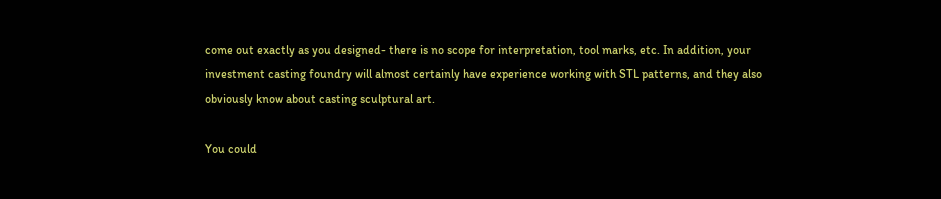come out exactly as you designed- there is no scope for interpretation, tool marks, etc. In addition, your investment casting foundry will almost certainly have experience working with STL patterns, and they also obviously know about casting sculptural art.

You could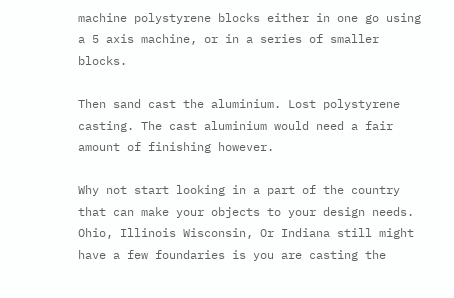machine polystyrene blocks either in one go using a 5 axis machine, or in a series of smaller blocks.

Then sand cast the aluminium. Lost polystyrene casting. The cast aluminium would need a fair amount of finishing however.

Why not start looking in a part of the country that can make your objects to your design needs. Ohio, Illinois Wisconsin, Or Indiana still might have a few foundaries is you are casting the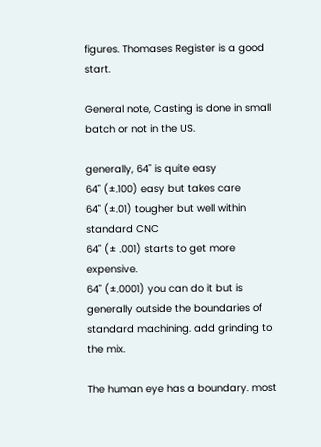figures. Thomases Register is a good start.

General note, Casting is done in small batch or not in the US.

generally, 64" is quite easy
64" (±.100) easy but takes care
64" (±.01) tougher but well within standard CNC
64" (± .001) starts to get more expensive.
64" (±.0001) you can do it but is generally outside the boundaries of standard machining. add grinding to the mix.

The human eye has a boundary. most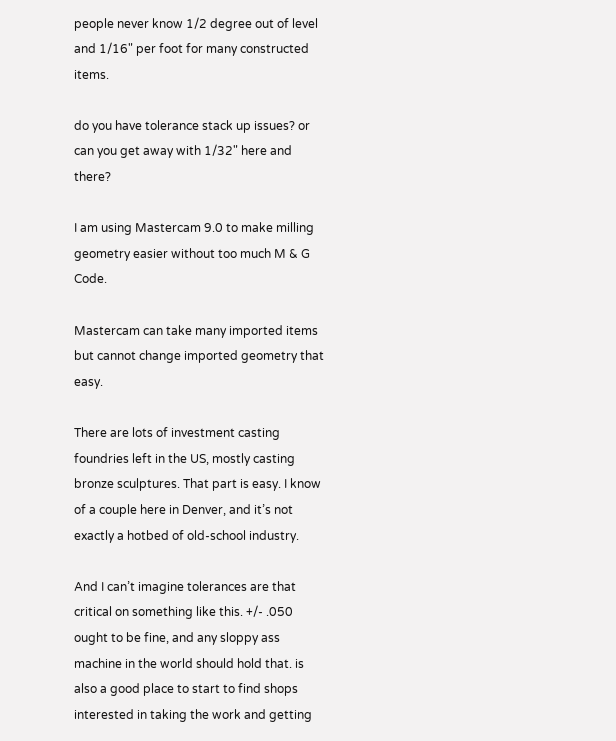people never know 1/2 degree out of level and 1/16" per foot for many constructed items.

do you have tolerance stack up issues? or can you get away with 1/32" here and there?

I am using Mastercam 9.0 to make milling geometry easier without too much M & G Code.

Mastercam can take many imported items but cannot change imported geometry that easy.

There are lots of investment casting foundries left in the US, mostly casting bronze sculptures. That part is easy. I know of a couple here in Denver, and it’s not exactly a hotbed of old-school industry.

And I can’t imagine tolerances are that critical on something like this. +/- .050 ought to be fine, and any sloppy ass machine in the world should hold that. is also a good place to start to find shops interested in taking the work and getting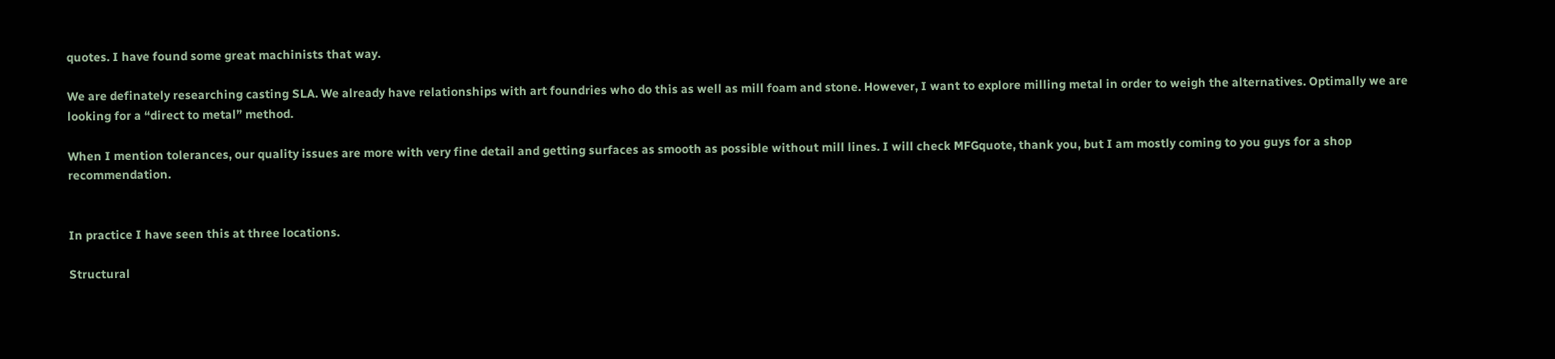quotes. I have found some great machinists that way.

We are definately researching casting SLA. We already have relationships with art foundries who do this as well as mill foam and stone. However, I want to explore milling metal in order to weigh the alternatives. Optimally we are looking for a “direct to metal” method.

When I mention tolerances, our quality issues are more with very fine detail and getting surfaces as smooth as possible without mill lines. I will check MFGquote, thank you, but I am mostly coming to you guys for a shop recommendation.


In practice I have seen this at three locations.

Structural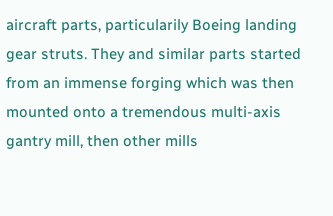aircraft parts, particularily Boeing landing gear struts. They and similar parts started from an immense forging which was then mounted onto a tremendous multi-axis gantry mill, then other mills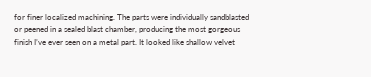for finer localized machining. The parts were individually sandblasted or peened in a sealed blast chamber, producing the most gorgeous finish I’ve ever seen on a metal part. It looked like shallow velvet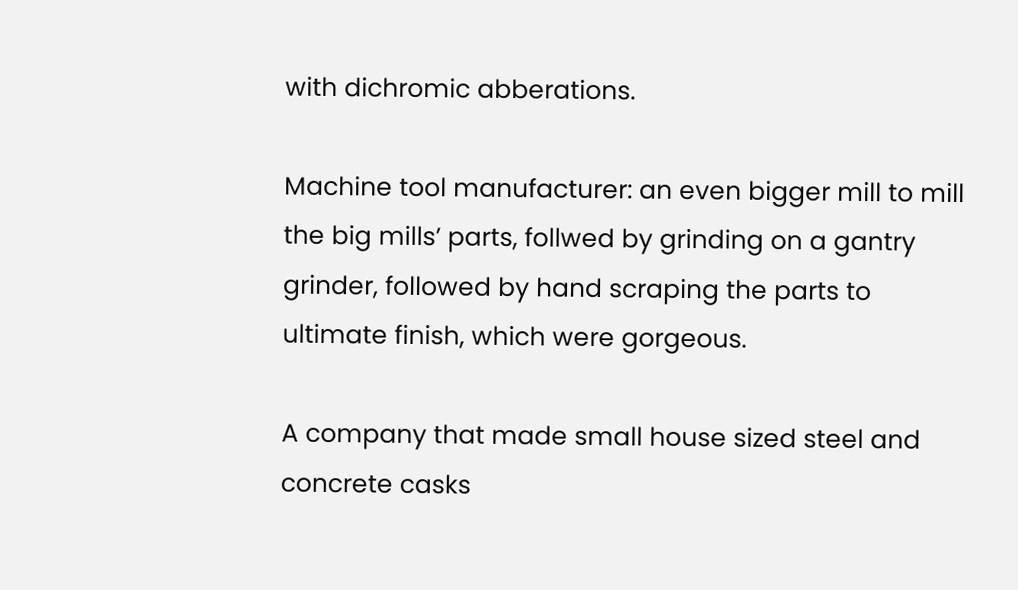with dichromic abberations.

Machine tool manufacturer: an even bigger mill to mill the big mills’ parts, follwed by grinding on a gantry grinder, followed by hand scraping the parts to ultimate finish, which were gorgeous.

A company that made small house sized steel and concrete casks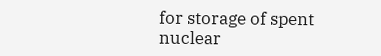for storage of spent nuclear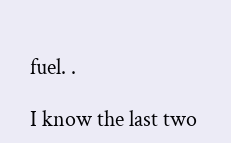fuel. .

I know the last two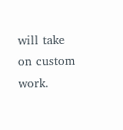will take on custom work.